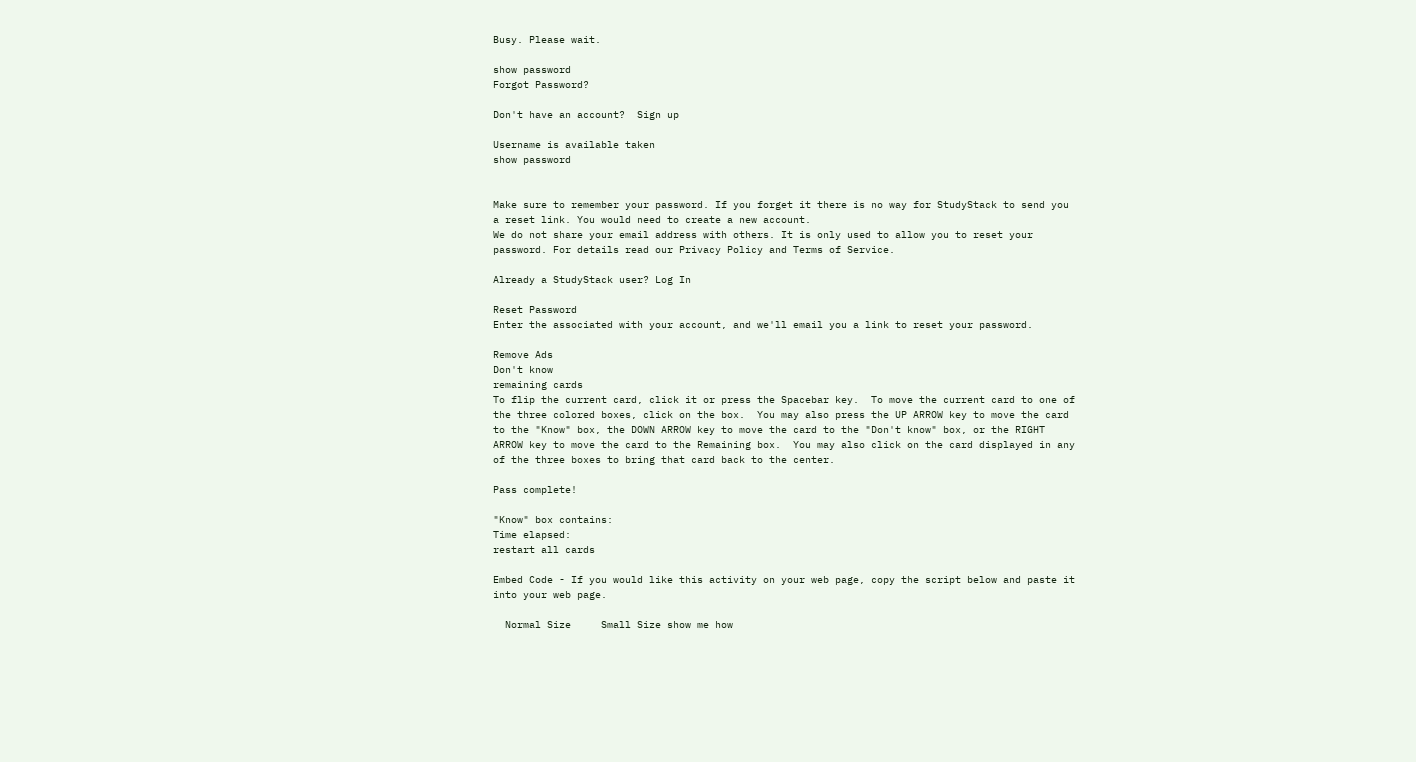Busy. Please wait.

show password
Forgot Password?

Don't have an account?  Sign up

Username is available taken
show password


Make sure to remember your password. If you forget it there is no way for StudyStack to send you a reset link. You would need to create a new account.
We do not share your email address with others. It is only used to allow you to reset your password. For details read our Privacy Policy and Terms of Service.

Already a StudyStack user? Log In

Reset Password
Enter the associated with your account, and we'll email you a link to reset your password.

Remove Ads
Don't know
remaining cards
To flip the current card, click it or press the Spacebar key.  To move the current card to one of the three colored boxes, click on the box.  You may also press the UP ARROW key to move the card to the "Know" box, the DOWN ARROW key to move the card to the "Don't know" box, or the RIGHT ARROW key to move the card to the Remaining box.  You may also click on the card displayed in any of the three boxes to bring that card back to the center.

Pass complete!

"Know" box contains:
Time elapsed:
restart all cards

Embed Code - If you would like this activity on your web page, copy the script below and paste it into your web page.

  Normal Size     Small Size show me how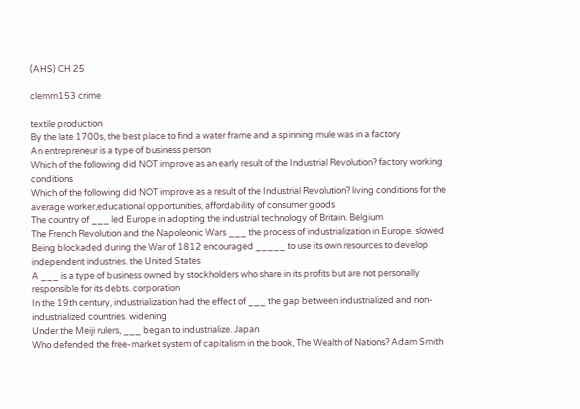(AHS) CH 25

clemm153 crime

textile production
By the late 1700s, the best place to find a water frame and a spinning mule was in a factory
An entrepreneur is a type of business person
Which of the following did NOT improve as an early result of the Industrial Revolution? factory working conditions
Which of the following did NOT improve as a result of the Industrial Revolution? living conditions for the average worker,educational opportunities, affordability of consumer goods
The country of ___ led Europe in adopting the industrial technology of Britain. Belgium
The French Revolution and the Napoleonic Wars ___ the process of industrialization in Europe. slowed
Being blockaded during the War of 1812 encouraged _____ to use its own resources to develop independent industries. the United States
A ___ is a type of business owned by stockholders who share in its profits but are not personally responsible for its debts. corporation
In the 19th century, industrialization had the effect of ___ the gap between industrialized and non-industrialized countries. widening
Under the Meiji rulers, ___ began to industrialize. Japan
Who defended the free-market system of capitalism in the book, The Wealth of Nations? Adam Smith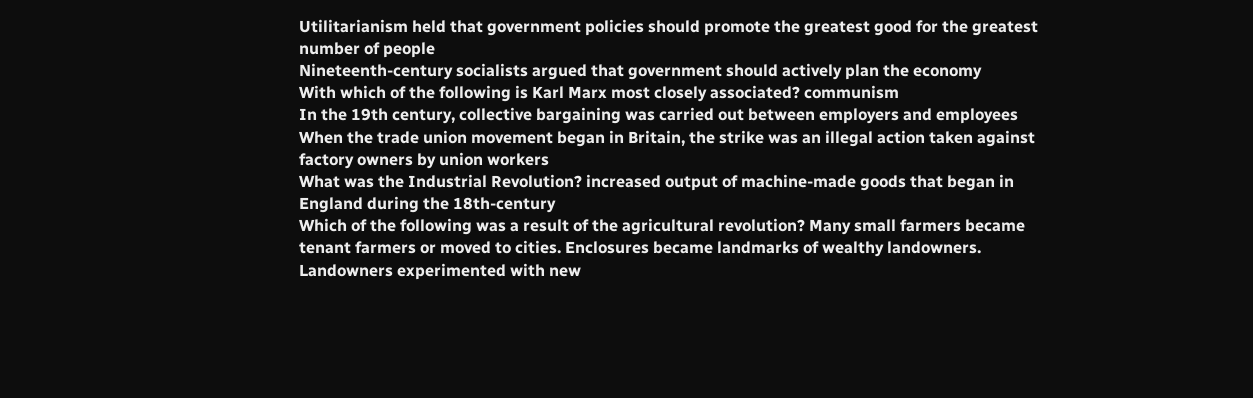Utilitarianism held that government policies should promote the greatest good for the greatest number of people
Nineteenth-century socialists argued that government should actively plan the economy
With which of the following is Karl Marx most closely associated? communism
In the 19th century, collective bargaining was carried out between employers and employees
When the trade union movement began in Britain, the strike was an illegal action taken against factory owners by union workers
What was the Industrial Revolution? increased output of machine-made goods that began in England during the 18th-century
Which of the following was a result of the agricultural revolution? Many small farmers became tenant farmers or moved to cities. Enclosures became landmarks of wealthy landowners. Landowners experimented with new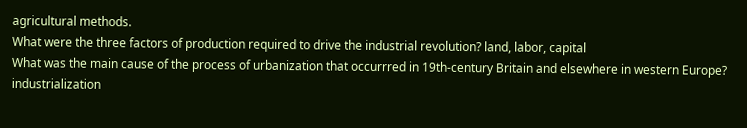agricultural methods.
What were the three factors of production required to drive the industrial revolution? land, labor, capital
What was the main cause of the process of urbanization that occurrred in 19th-century Britain and elsewhere in western Europe? industrialization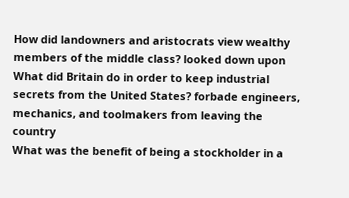How did landowners and aristocrats view wealthy members of the middle class? looked down upon
What did Britain do in order to keep industrial secrets from the United States? forbade engineers, mechanics, and toolmakers from leaving the country
What was the benefit of being a stockholder in a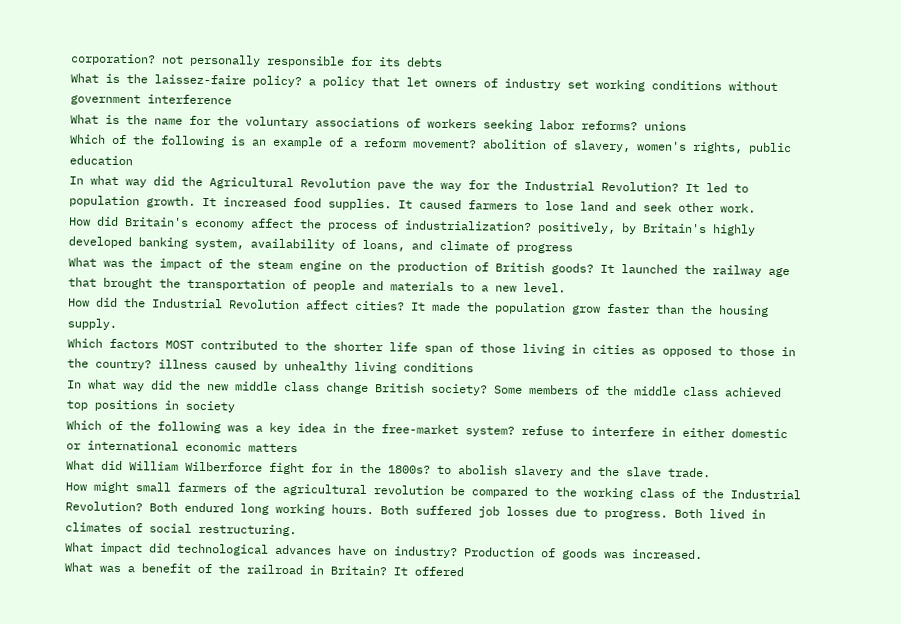corporation? not personally responsible for its debts
What is the laissez-faire policy? a policy that let owners of industry set working conditions without government interference
What is the name for the voluntary associations of workers seeking labor reforms? unions
Which of the following is an example of a reform movement? abolition of slavery, women's rights, public education
In what way did the Agricultural Revolution pave the way for the Industrial Revolution? It led to population growth. It increased food supplies. It caused farmers to lose land and seek other work.
How did Britain's economy affect the process of industrialization? positively, by Britain's highly developed banking system, availability of loans, and climate of progress
What was the impact of the steam engine on the production of British goods? It launched the railway age that brought the transportation of people and materials to a new level.
How did the Industrial Revolution affect cities? It made the population grow faster than the housing supply.
Which factors MOST contributed to the shorter life span of those living in cities as opposed to those in the country? illness caused by unhealthy living conditions
In what way did the new middle class change British society? Some members of the middle class achieved top positions in society
Which of the following was a key idea in the free-market system? refuse to interfere in either domestic or international economic matters
What did William Wilberforce fight for in the 1800s? to abolish slavery and the slave trade.
How might small farmers of the agricultural revolution be compared to the working class of the Industrial Revolution? Both endured long working hours. Both suffered job losses due to progress. Both lived in climates of social restructuring.
What impact did technological advances have on industry? Production of goods was increased.
What was a benefit of the railroad in Britain? It offered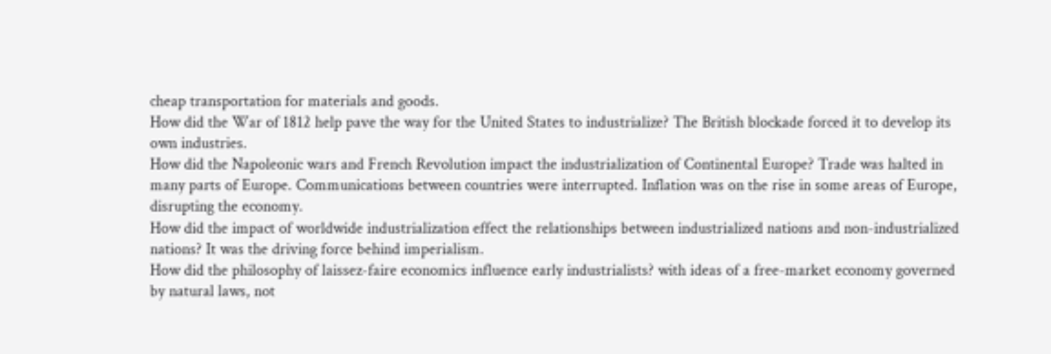cheap transportation for materials and goods.
How did the War of 1812 help pave the way for the United States to industrialize? The British blockade forced it to develop its own industries.
How did the Napoleonic wars and French Revolution impact the industrialization of Continental Europe? Trade was halted in many parts of Europe. Communications between countries were interrupted. Inflation was on the rise in some areas of Europe, disrupting the economy.
How did the impact of worldwide industrialization effect the relationships between industrialized nations and non-industrialized nations? It was the driving force behind imperialism.
How did the philosophy of laissez-faire economics influence early industrialists? with ideas of a free-market economy governed by natural laws, not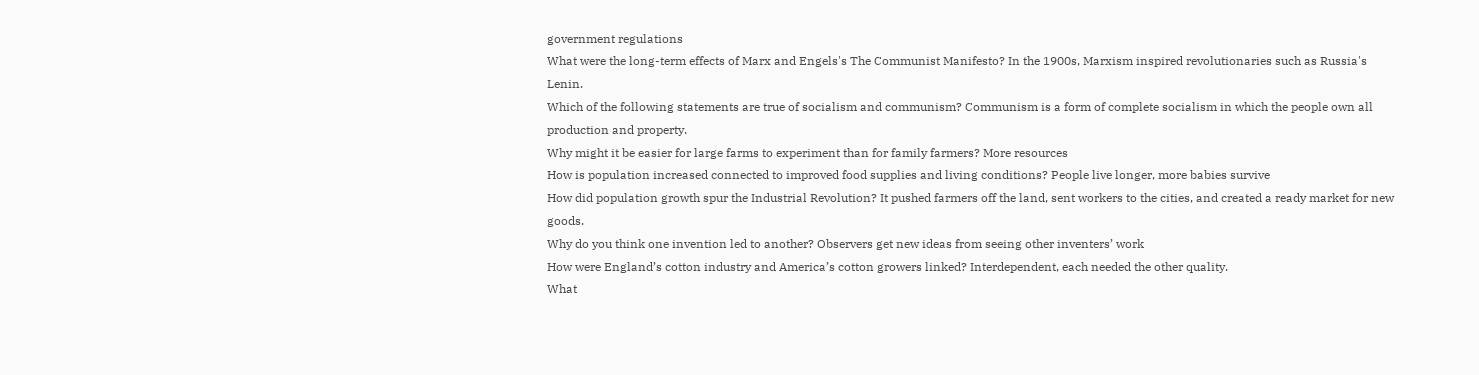government regulations
What were the long-term effects of Marx and Engels's The Communist Manifesto? In the 1900s, Marxism inspired revolutionaries such as Russia's Lenin.
Which of the following statements are true of socialism and communism? Communism is a form of complete socialism in which the people own all production and property.
Why might it be easier for large farms to experiment than for family farmers? More resources
How is population increased connected to improved food supplies and living conditions? People live longer, more babies survive
How did population growth spur the Industrial Revolution? It pushed farmers off the land, sent workers to the cities, and created a ready market for new goods.
Why do you think one invention led to another? Observers get new ideas from seeing other inventers’ work
How were England’s cotton industry and America’s cotton growers linked? Interdependent, each needed the other quality.
What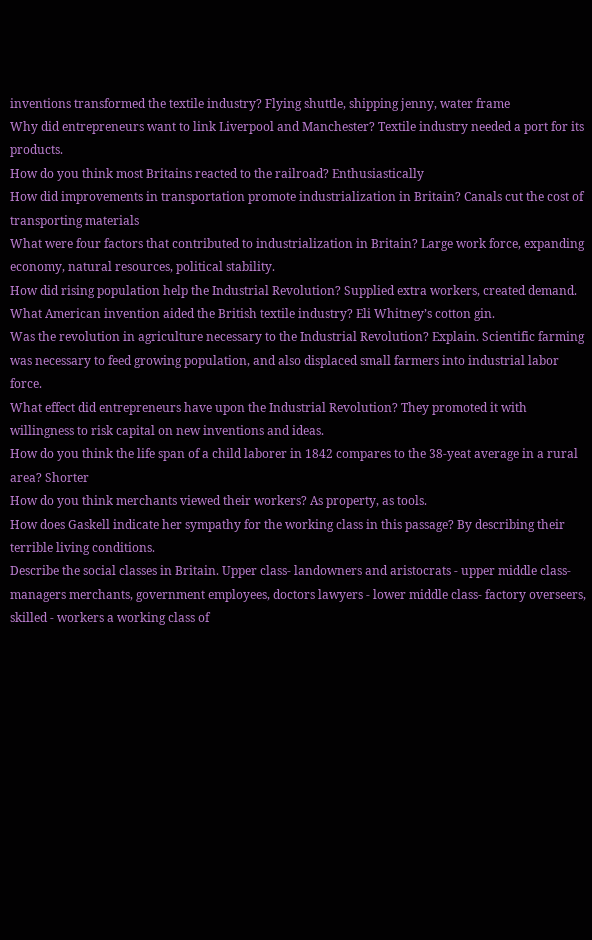inventions transformed the textile industry? Flying shuttle, shipping jenny, water frame
Why did entrepreneurs want to link Liverpool and Manchester? Textile industry needed a port for its products.
How do you think most Britains reacted to the railroad? Enthusiastically
How did improvements in transportation promote industrialization in Britain? Canals cut the cost of transporting materials
What were four factors that contributed to industrialization in Britain? Large work force, expanding economy, natural resources, political stability.
How did rising population help the Industrial Revolution? Supplied extra workers, created demand.
What American invention aided the British textile industry? Eli Whitney’s cotton gin.
Was the revolution in agriculture necessary to the Industrial Revolution? Explain. Scientific farming was necessary to feed growing population, and also displaced small farmers into industrial labor force.
What effect did entrepreneurs have upon the Industrial Revolution? They promoted it with willingness to risk capital on new inventions and ideas.
How do you think the life span of a child laborer in 1842 compares to the 38-yeat average in a rural area? Shorter
How do you think merchants viewed their workers? As property, as tools.
How does Gaskell indicate her sympathy for the working class in this passage? By describing their terrible living conditions.
Describe the social classes in Britain. Upper class- landowners and aristocrats - upper middle class-managers merchants, government employees, doctors lawyers - lower middle class- factory overseers, skilled - workers a working class of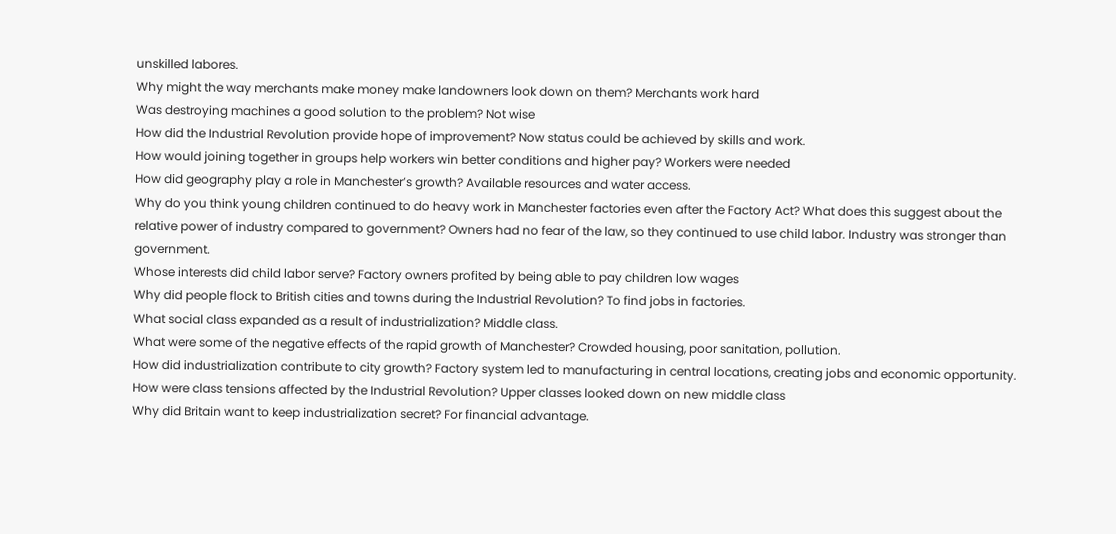unskilled labores.
Why might the way merchants make money make landowners look down on them? Merchants work hard
Was destroying machines a good solution to the problem? Not wise
How did the Industrial Revolution provide hope of improvement? Now status could be achieved by skills and work.
How would joining together in groups help workers win better conditions and higher pay? Workers were needed
How did geography play a role in Manchester’s growth? Available resources and water access.
Why do you think young children continued to do heavy work in Manchester factories even after the Factory Act? What does this suggest about the relative power of industry compared to government? Owners had no fear of the law, so they continued to use child labor. Industry was stronger than government.
Whose interests did child labor serve? Factory owners profited by being able to pay children low wages
Why did people flock to British cities and towns during the Industrial Revolution? To find jobs in factories.
What social class expanded as a result of industrialization? Middle class.
What were some of the negative effects of the rapid growth of Manchester? Crowded housing, poor sanitation, pollution.
How did industrialization contribute to city growth? Factory system led to manufacturing in central locations, creating jobs and economic opportunity.
How were class tensions affected by the Industrial Revolution? Upper classes looked down on new middle class
Why did Britain want to keep industrialization secret? For financial advantage.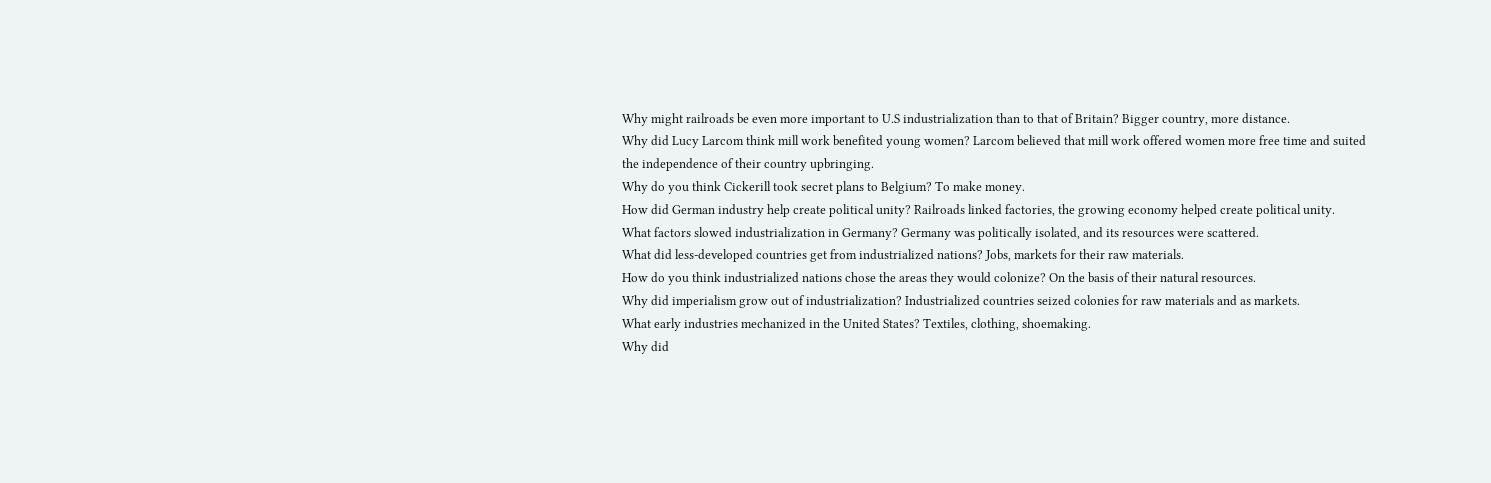Why might railroads be even more important to U.S industrialization than to that of Britain? Bigger country, more distance.
Why did Lucy Larcom think mill work benefited young women? Larcom believed that mill work offered women more free time and suited the independence of their country upbringing.
Why do you think Cickerill took secret plans to Belgium? To make money.
How did German industry help create political unity? Railroads linked factories, the growing economy helped create political unity.
What factors slowed industrialization in Germany? Germany was politically isolated, and its resources were scattered.
What did less-developed countries get from industrialized nations? Jobs, markets for their raw materials.
How do you think industrialized nations chose the areas they would colonize? On the basis of their natural resources.
Why did imperialism grow out of industrialization? Industrialized countries seized colonies for raw materials and as markets.
What early industries mechanized in the United States? Textiles, clothing, shoemaking.
Why did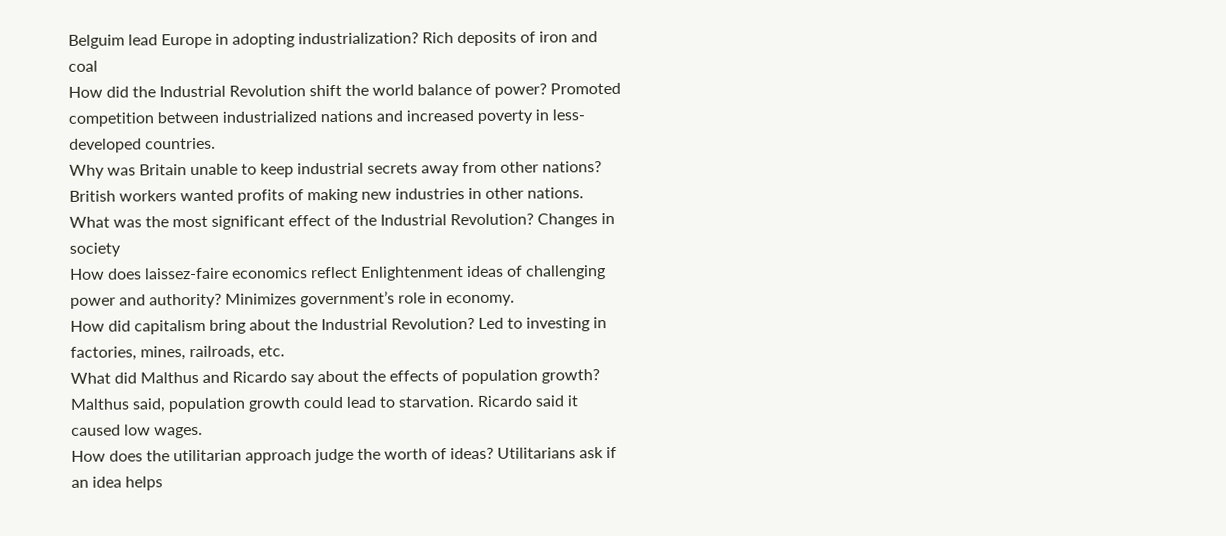Belguim lead Europe in adopting industrialization? Rich deposits of iron and coal
How did the Industrial Revolution shift the world balance of power? Promoted competition between industrialized nations and increased poverty in less-developed countries.
Why was Britain unable to keep industrial secrets away from other nations? British workers wanted profits of making new industries in other nations.
What was the most significant effect of the Industrial Revolution? Changes in society
How does laissez-faire economics reflect Enlightenment ideas of challenging power and authority? Minimizes government’s role in economy.
How did capitalism bring about the Industrial Revolution? Led to investing in factories, mines, railroads, etc.
What did Malthus and Ricardo say about the effects of population growth? Malthus said, population growth could lead to starvation. Ricardo said it caused low wages.
How does the utilitarian approach judge the worth of ideas? Utilitarians ask if an idea helps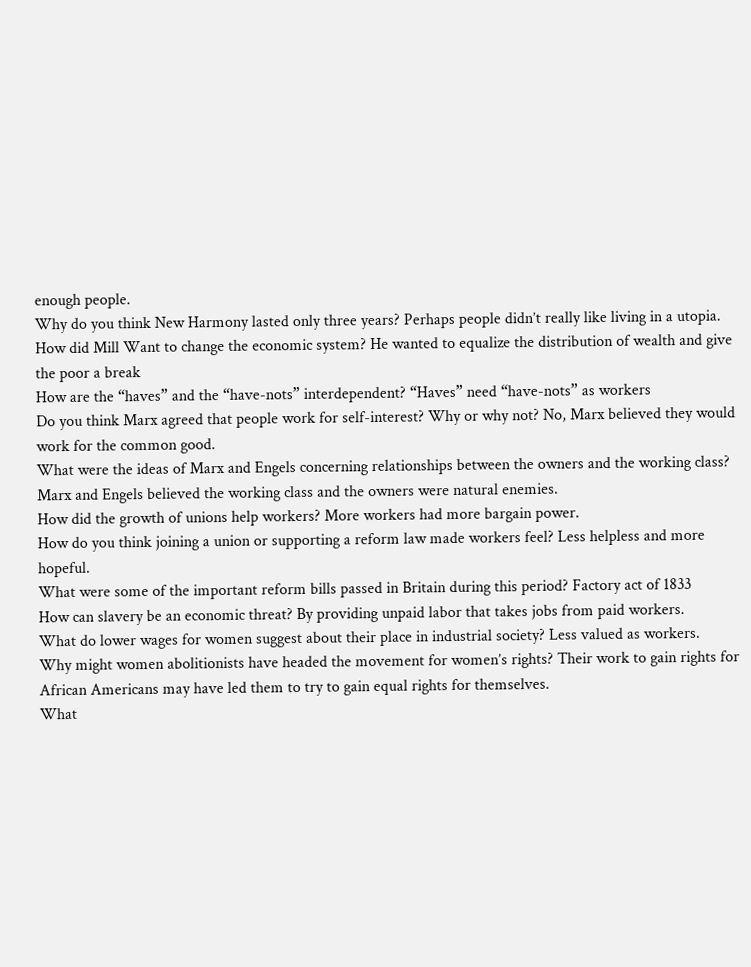enough people.
Why do you think New Harmony lasted only three years? Perhaps people didn’t really like living in a utopia.
How did Mill Want to change the economic system? He wanted to equalize the distribution of wealth and give the poor a break
How are the “haves” and the “have-nots” interdependent? “Haves” need “have-nots” as workers
Do you think Marx agreed that people work for self-interest? Why or why not? No, Marx believed they would work for the common good.
What were the ideas of Marx and Engels concerning relationships between the owners and the working class? Marx and Engels believed the working class and the owners were natural enemies.
How did the growth of unions help workers? More workers had more bargain power.
How do you think joining a union or supporting a reform law made workers feel? Less helpless and more hopeful.
What were some of the important reform bills passed in Britain during this period? Factory act of 1833
How can slavery be an economic threat? By providing unpaid labor that takes jobs from paid workers.
What do lower wages for women suggest about their place in industrial society? Less valued as workers.
Why might women abolitionists have headed the movement for women’s rights? Their work to gain rights for African Americans may have led them to try to gain equal rights for themselves.
What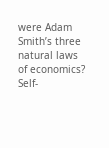were Adam Smith’s three natural laws of economics? Self-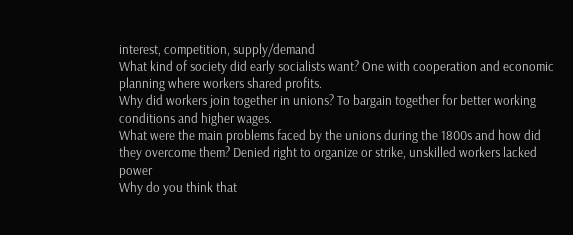interest, competition, supply/demand
What kind of society did early socialists want? One with cooperation and economic planning where workers shared profits.
Why did workers join together in unions? To bargain together for better working conditions and higher wages.
What were the main problems faced by the unions during the 1800s and how did they overcome them? Denied right to organize or strike, unskilled workers lacked power
Why do you think that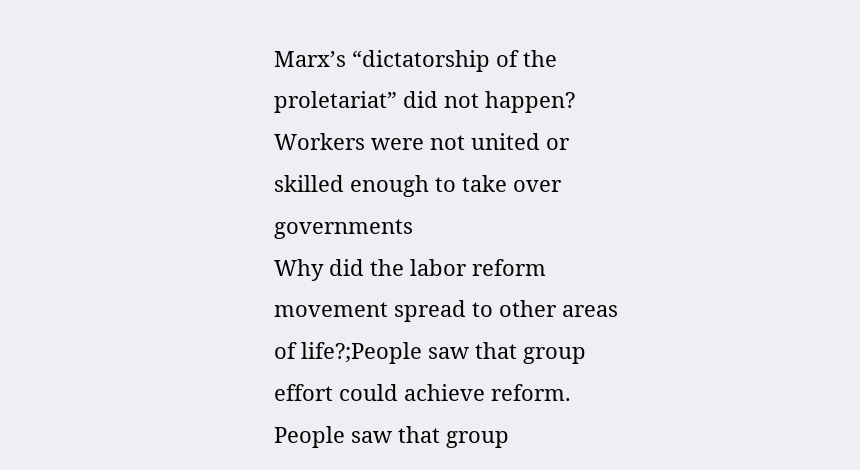Marx’s “dictatorship of the proletariat” did not happen? Workers were not united or skilled enough to take over governments
Why did the labor reform movement spread to other areas of life?;People saw that group effort could achieve reform. People saw that group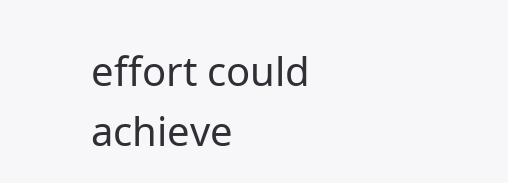effort could achieve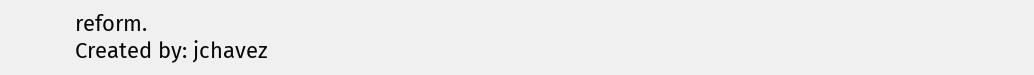reform.
Created by: jchavez